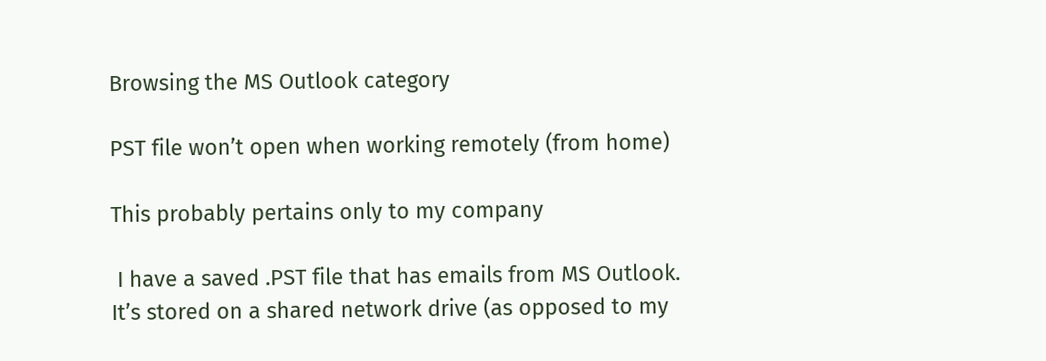Browsing the MS Outlook category

PST file won’t open when working remotely (from home)

This probably pertains only to my company

 I have a saved .PST file that has emails from MS Outlook.  It’s stored on a shared network drive (as opposed to my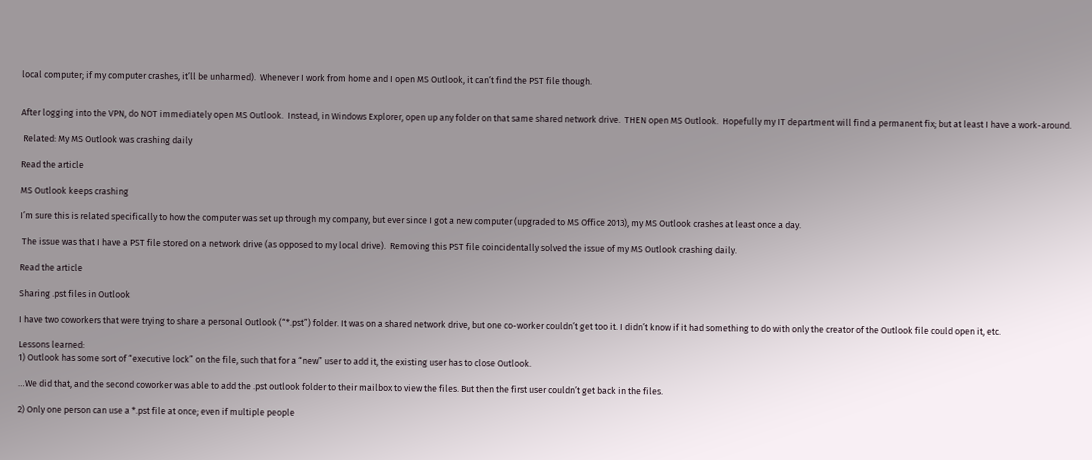local computer; if my computer crashes, it’ll be unharmed).  Whenever I work from home and I open MS Outlook, it can’t find the PST file though.


After logging into the VPN, do NOT immediately open MS Outlook.  Instead, in Windows Explorer, open up any folder on that same shared network drive.  THEN open MS Outlook.  Hopefully my IT department will find a permanent fix; but at least I have a work-around.

 Related: My MS Outlook was crashing daily

Read the article

MS Outlook keeps crashing

I’m sure this is related specifically to how the computer was set up through my company, but ever since I got a new computer (upgraded to MS Office 2013), my MS Outlook crashes at least once a day.

 The issue was that I have a PST file stored on a network drive (as opposed to my local drive).  Removing this PST file coincidentally solved the issue of my MS Outlook crashing daily.

Read the article

Sharing .pst files in Outlook

I have two coworkers that were trying to share a personal Outlook (“*.pst”) folder. It was on a shared network drive, but one co-worker couldn’t get too it. I didn’t know if it had something to do with only the creator of the Outlook file could open it, etc.

Lessons learned:
1) Outlook has some sort of “executive lock” on the file, such that for a “new” user to add it, the existing user has to close Outlook.

…We did that, and the second coworker was able to add the .pst outlook folder to their mailbox to view the files. But then the first user couldn’t get back in the files.

2) Only one person can use a *.pst file at once; even if multiple people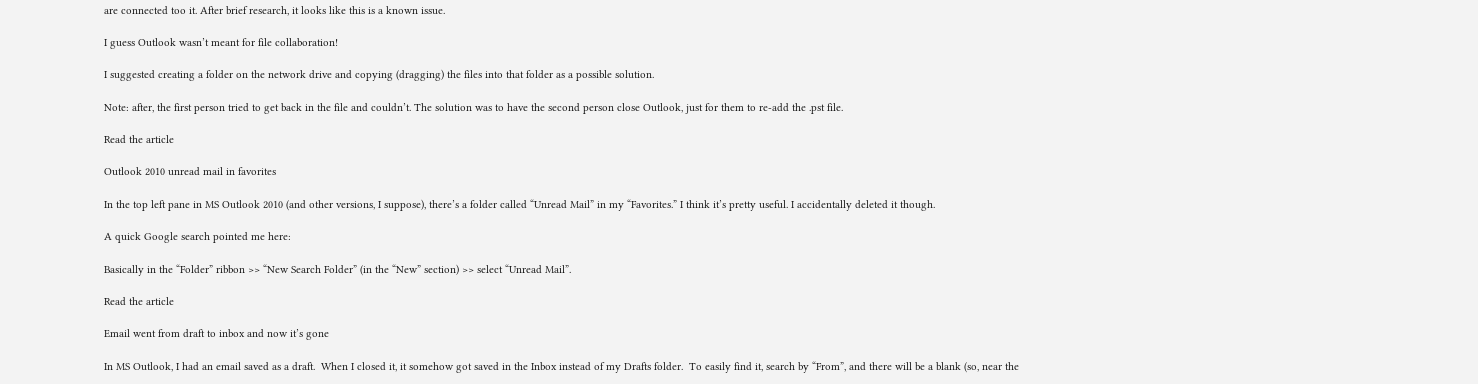are connected too it. After brief research, it looks like this is a known issue.

I guess Outlook wasn’t meant for file collaboration!

I suggested creating a folder on the network drive and copying (dragging) the files into that folder as a possible solution.

Note: after, the first person tried to get back in the file and couldn’t. The solution was to have the second person close Outlook, just for them to re-add the .pst file.

Read the article

Outlook 2010 unread mail in favorites

In the top left pane in MS Outlook 2010 (and other versions, I suppose), there’s a folder called “Unread Mail” in my “Favorites.” I think it’s pretty useful. I accidentally deleted it though.

A quick Google search pointed me here:

Basically in the “Folder” ribbon >> “New Search Folder” (in the “New” section) >> select “Unread Mail”.

Read the article

Email went from draft to inbox and now it’s gone

In MS Outlook, I had an email saved as a draft.  When I closed it, it somehow got saved in the Inbox instead of my Drafts folder.  To easily find it, search by “From”, and there will be a blank (so, near the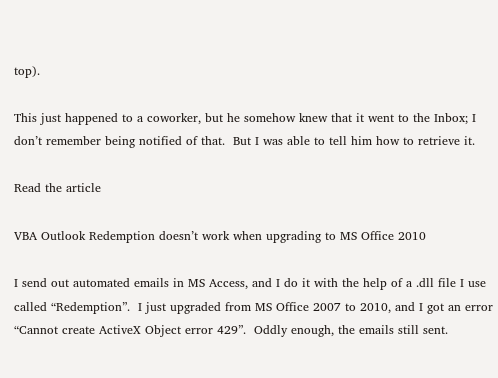top).

This just happened to a coworker, but he somehow knew that it went to the Inbox; I don’t remember being notified of that.  But I was able to tell him how to retrieve it.

Read the article

VBA Outlook Redemption doesn’t work when upgrading to MS Office 2010

I send out automated emails in MS Access, and I do it with the help of a .dll file I use called “Redemption”.  I just upgraded from MS Office 2007 to 2010, and I got an error “Cannot create ActiveX Object error 429”.  Oddly enough, the emails still sent.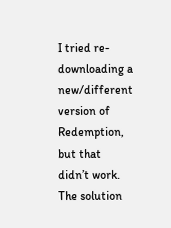I tried re-downloading a new/different version of Redemption, but that didn’t work.  The solution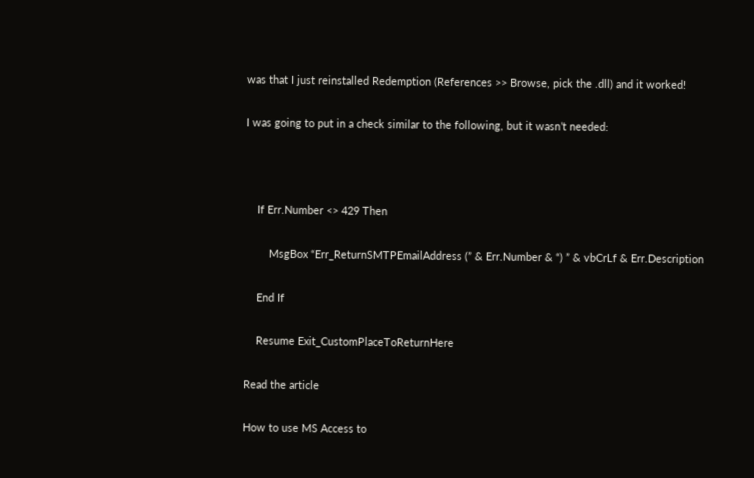was that I just reinstalled Redemption (References >> Browse, pick the .dll) and it worked!

I was going to put in a check similar to the following, but it wasn’t needed:



    If Err.Number <> 429 Then

        MsgBox “Err_ReturnSMTPEmailAddress (” & Err.Number & “) ” & vbCrLf & Err.Description

    End If

    Resume Exit_CustomPlaceToReturnHere

Read the article

How to use MS Access to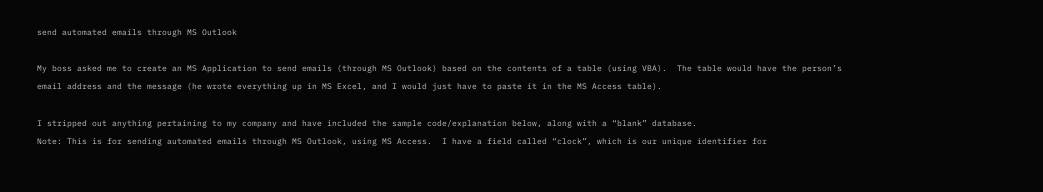send automated emails through MS Outlook

My boss asked me to create an MS Application to send emails (through MS Outlook) based on the contents of a table (using VBA).  The table would have the person’s email address and the message (he wrote everything up in MS Excel, and I would just have to paste it in the MS Access table).

I stripped out anything pertaining to my company and have included the sample code/explanation below, along with a “blank” database.
Note: This is for sending automated emails through MS Outlook, using MS Access.  I have a field called “clock”, which is our unique identifier for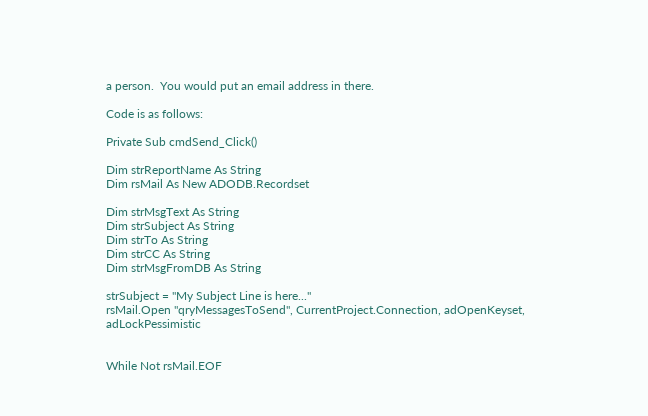a person.  You would put an email address in there.

Code is as follows:

Private Sub cmdSend_Click()

Dim strReportName As String
Dim rsMail As New ADODB.Recordset

Dim strMsgText As String
Dim strSubject As String
Dim strTo As String
Dim strCC As String
Dim strMsgFromDB As String

strSubject = "My Subject Line is here..."
rsMail.Open "qryMessagesToSend", CurrentProject.Connection, adOpenKeyset, adLockPessimistic


While Not rsMail.EOF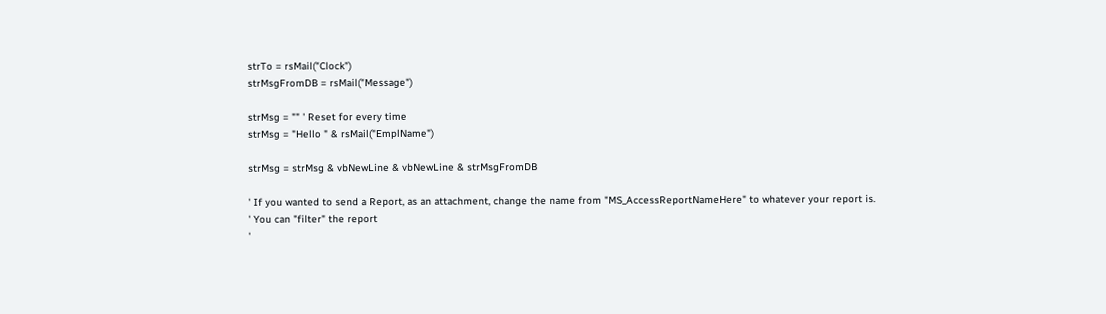strTo = rsMail("Clock")
strMsgFromDB = rsMail("Message")

strMsg = "" ' Reset for every time
strMsg = "Hello " & rsMail("EmplName")

strMsg = strMsg & vbNewLine & vbNewLine & strMsgFromDB

' If you wanted to send a Report, as an attachment, change the name from "MS_AccessReportNameHere" to whatever your report is.
' You can "filter" the report
'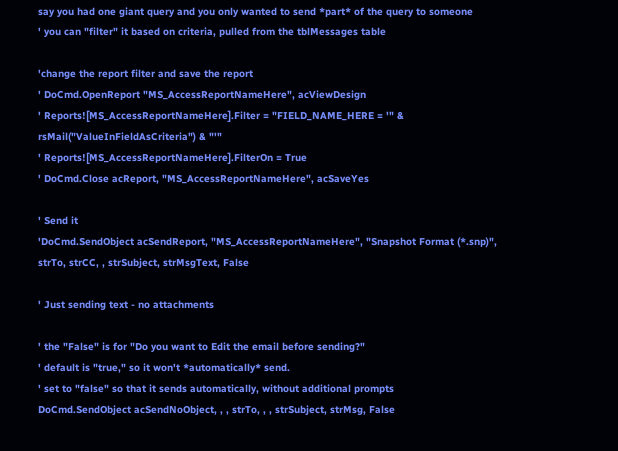say you had one giant query and you only wanted to send *part* of the query to someone
' you can "filter" it based on criteria, pulled from the tblMessages table

'change the report filter and save the report
' DoCmd.OpenReport "MS_AccessReportNameHere", acViewDesign
' Reports![MS_AccessReportNameHere].Filter = "FIELD_NAME_HERE = '" & rsMail("ValueInFieldAsCriteria") & "'"
' Reports![MS_AccessReportNameHere].FilterOn = True
' DoCmd.Close acReport, "MS_AccessReportNameHere", acSaveYes

' Send it
'DoCmd.SendObject acSendReport, "MS_AccessReportNameHere", "Snapshot Format (*.snp)", strTo, strCC, , strSubject, strMsgText, False

' Just sending text - no attachments

' the "False" is for "Do you want to Edit the email before sending?"
' default is "true," so it won't *automatically* send.
' set to "false" so that it sends automatically, without additional prompts
DoCmd.SendObject acSendNoObject, , , strTo, , , strSubject, strMsg, False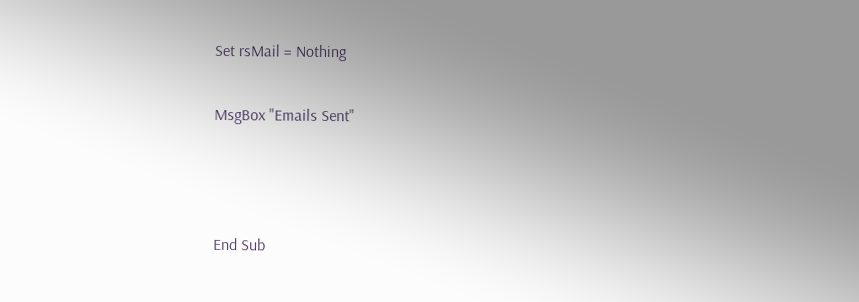Set rsMail = Nothing

MsgBox "Emails Sent"



End Sub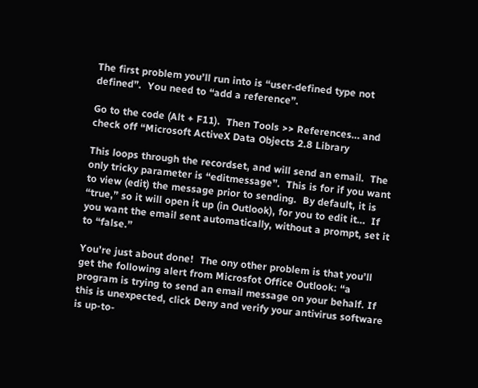The first problem you’ll run into is “user-defined type not defined”.  You need to “add a reference”.

Go to the code (Alt + F11).  Then Tools >> References… and check off “Microsoft ActiveX Data Objects 2.8 Library

This loops through the recordset, and will send an email.  The only tricky parameter is “editmessage”.  This is for if you want to view (edit) the message prior to sending.  By default, it is “true,” so it will open it up (in Outlook), for you to edit it…  If you want the email sent automatically, without a prompt, set it to “false.”

You’re just about done!  The ony other problem is that you’ll get the following alert from Microsfot Office Outlook: “a program is trying to send an email message on your behalf. If this is unexpected, click Deny and verify your antivirus software is up-to-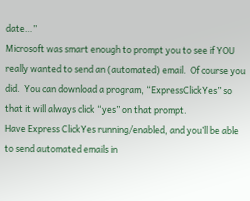date…”
Microsoft was smart enough to prompt you to see if YOU really wanted to send an (automated) email.  Of course you did.  You can download a program, “ExpressClickYes” so that it will always click “yes” on that prompt.
Have Express ClickYes running/enabled, and you’ll be able to send automated emails in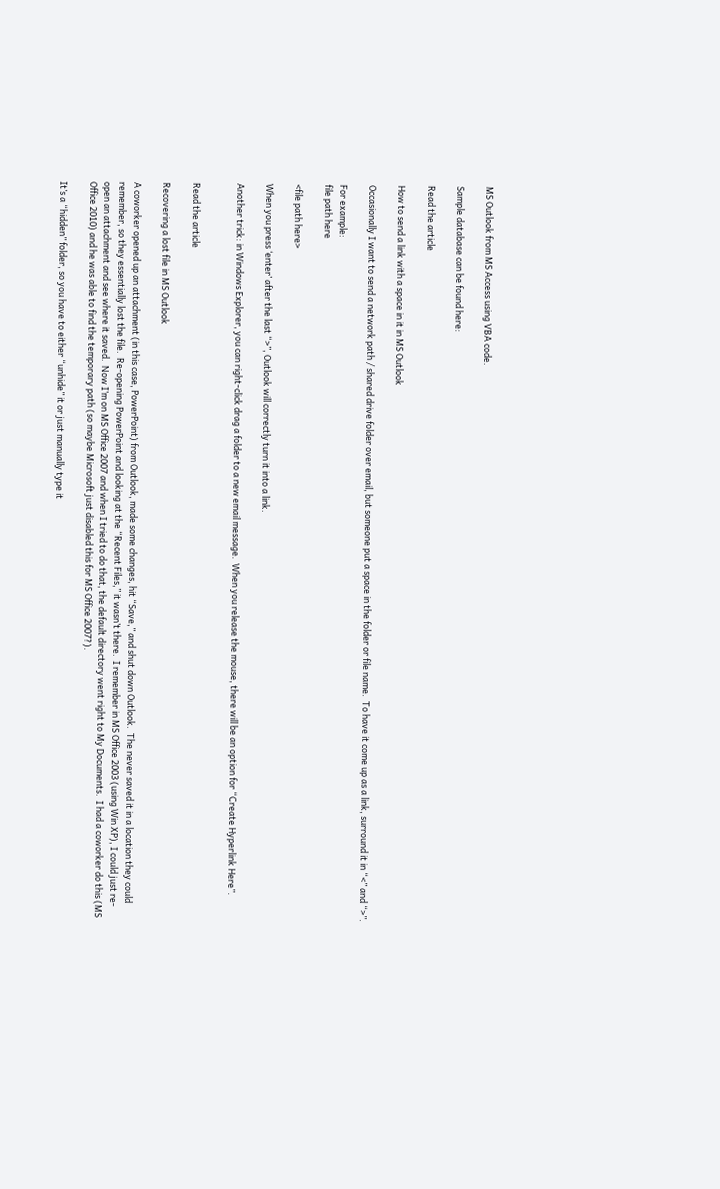MS Outlook from MS Access using VBA code.

Sample database can be found here:

Read the article

How to send a link with a space in it in MS Outlook

Occasionally I want to send a network path / shared drive folder over email, but someone put a space in the folder or file name.  To have it come up as a link, surround it in “<” and “>”.

For example:
file path here

<file path here>

When you press ‘enter’ after the last “>”, Outlook will correctly turn it into a link.

Another trick: in Windows Explorer, you can right-click drag a folder to a new email message.  When you release the mouse, there will be an option for “Create Hyperlink Here”.


Read the article

Recovering a lost file in MS Outlook

A coworker opened up an attachment (in this case, PowerPoint) from Outlook, made some changes, hit “Save,” and shut down Outlook.  The never saved it in a location they could remember, so they essentially lost the file.  Re-opening PowerPoint and looking at the “Recent Files,” it wasn’t there.  I remember in MS Office 2003 (using Win XP), I could just re-open an attachment and see where it saved.  Now I’m on MS Office 2007 and when I tried to do that, the default directory went right to My Documents.  I had a coworker do this (MS Office 2010) and he was able to find the temporary path (so maybe Microsoft just disabled this for MS Office 2007?).

It’s a “hidden” folder, so you have to either “unhide” it or just manually type it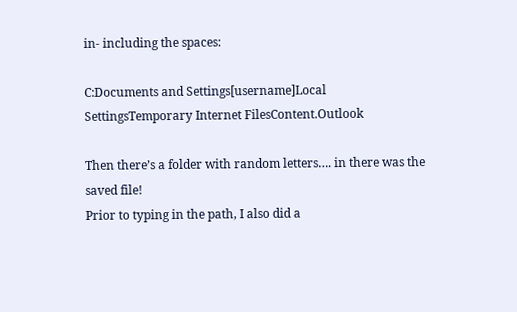in- including the spaces:

C:Documents and Settings[username]Local SettingsTemporary Internet FilesContent.Outlook

Then there’s a folder with random letters…. in there was the saved file!
Prior to typing in the path, I also did a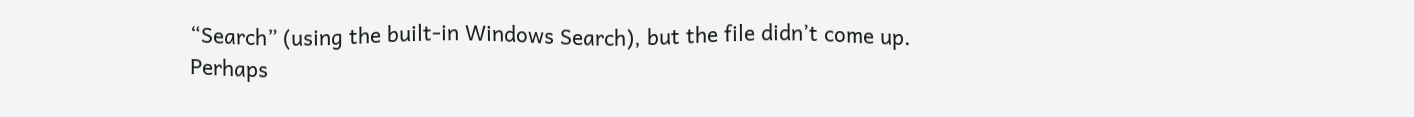“Search” (using the built-in Windows Search), but the file didn’t come up.  Perhaps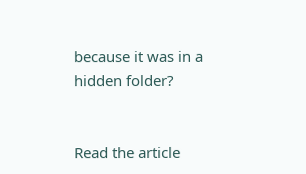because it was in a hidden folder?


Read the article